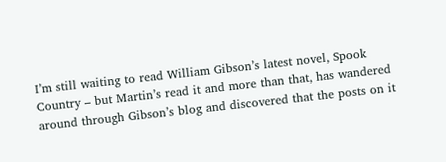I’m still waiting to read William Gibson’s latest novel, Spook Country – but Martin’s read it and more than that, has wandered around through Gibson’s blog and discovered that the posts on it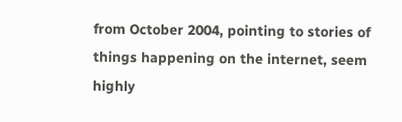from October 2004, pointing to stories of things happening on the internet, seem highly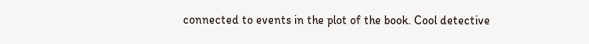connected to events in the plot of the book. Cool detective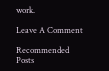work.

Leave A Comment

Recommended Posts